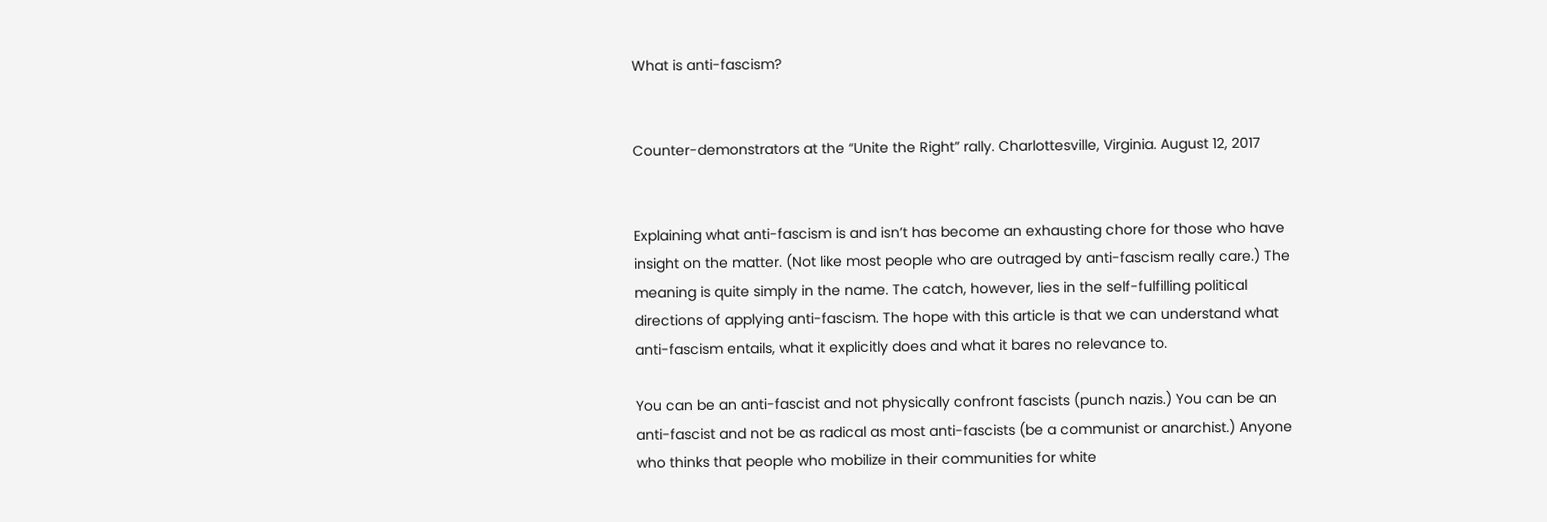What is anti-fascism?


Counter-demonstrators at the “Unite the Right” rally. Charlottesville, Virginia. August 12, 2017


Explaining what anti-fascism is and isn’t has become an exhausting chore for those who have insight on the matter. (Not like most people who are outraged by anti-fascism really care.) The meaning is quite simply in the name. The catch, however, lies in the self-fulfilling political directions of applying anti-fascism. The hope with this article is that we can understand what anti-fascism entails, what it explicitly does and what it bares no relevance to.

You can be an anti-fascist and not physically confront fascists (punch nazis.) You can be an anti-fascist and not be as radical as most anti-fascists (be a communist or anarchist.) Anyone who thinks that people who mobilize in their communities for white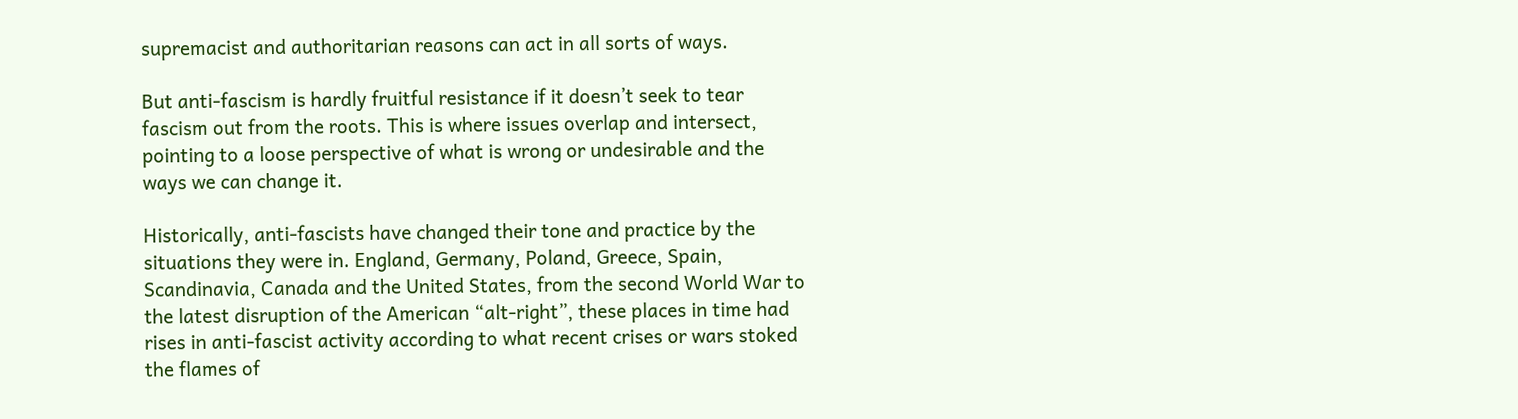supremacist and authoritarian reasons can act in all sorts of ways.

But anti-fascism is hardly fruitful resistance if it doesn’t seek to tear fascism out from the roots. This is where issues overlap and intersect, pointing to a loose perspective of what is wrong or undesirable and the ways we can change it.

Historically, anti-fascists have changed their tone and practice by the situations they were in. England, Germany, Poland, Greece, Spain, Scandinavia, Canada and the United States, from the second World War to the latest disruption of the American “alt-right”, these places in time had rises in anti-fascist activity according to what recent crises or wars stoked the flames of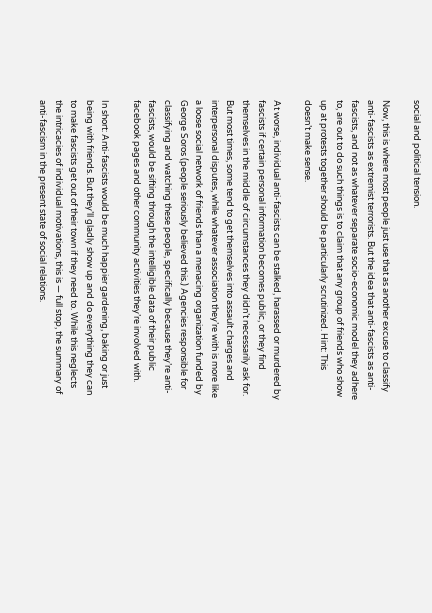social and political tension.

Now, this is where most people just use that as another excuse to classify anti-fascists as extremist terrorists. But the idea that anti-fascists as anti-fascists, and not as whatever separate socio-economic model they adhere to, are out to do such things is to claim that any group of friends who show up at protests together should be particularly scrutinized. Hint: This doesn’t make sense.

At worse, individual anti-fascists can be stalked, harassed or murdered by fascists if certain personal information becomes public, or they find themselves in the middle of circumstances they didn’t necessarily ask for. But most times, some tend to get themselves into assault charges and interpersonal disputes, while whatever association they’re with is more like a loose social network of friends than a menacing organization funded by George Soros (people seriously believed this.) Agencies responsible for classifying and watching these people, specifically because they’re anti-fascists, would be sifting through the intelligible data of their public facebook pages and other community activities they’re involved with.

In short: Anti-fascists would be much happier gardening, baking or just being with friends. But they’ll gladly show up and do everything they can to make fascists get out of their town if they need to. While this neglects the intricacies of individual motivations, this is — full stop, the summary of anti-fascism in the present state of social relations.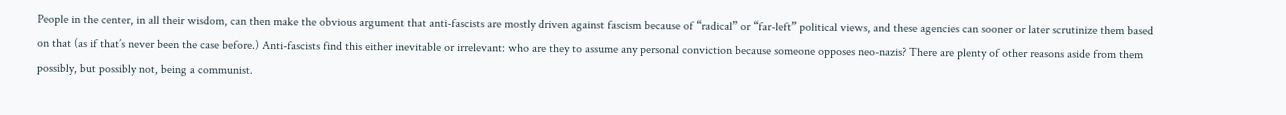People in the center, in all their wisdom, can then make the obvious argument that anti-fascists are mostly driven against fascism because of “radical” or “far-left” political views, and these agencies can sooner or later scrutinize them based on that (as if that’s never been the case before.) Anti-fascists find this either inevitable or irrelevant: who are they to assume any personal conviction because someone opposes neo-nazis? There are plenty of other reasons aside from them possibly, but possibly not, being a communist.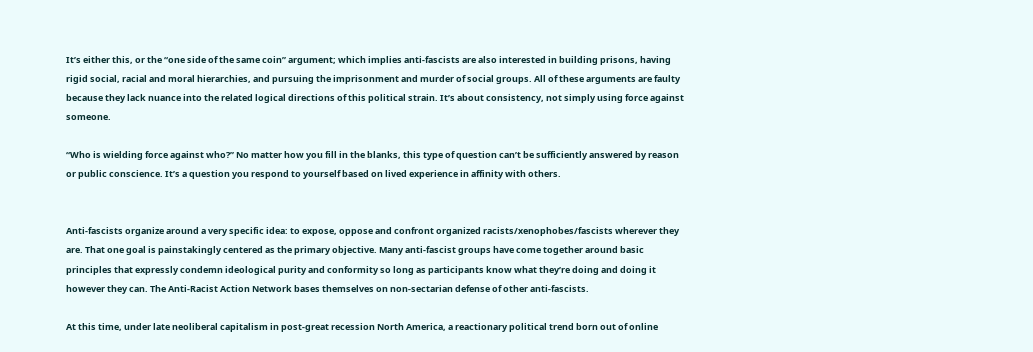It’s either this, or the “one side of the same coin” argument; which implies anti-fascists are also interested in building prisons, having rigid social, racial and moral hierarchies, and pursuing the imprisonment and murder of social groups. All of these arguments are faulty because they lack nuance into the related logical directions of this political strain. It’s about consistency, not simply using force against someone.

“Who is wielding force against who?” No matter how you fill in the blanks, this type of question can’t be sufficiently answered by reason or public conscience. It’s a question you respond to yourself based on lived experience in affinity with others.


Anti-fascists organize around a very specific idea: to expose, oppose and confront organized racists/xenophobes/fascists wherever they are. That one goal is painstakingly centered as the primary objective. Many anti-fascist groups have come together around basic principles that expressly condemn ideological purity and conformity so long as participants know what they’re doing and doing it however they can. The Anti-Racist Action Network bases themselves on non-sectarian defense of other anti-fascists.

At this time, under late neoliberal capitalism in post-great recession North America, a reactionary political trend born out of online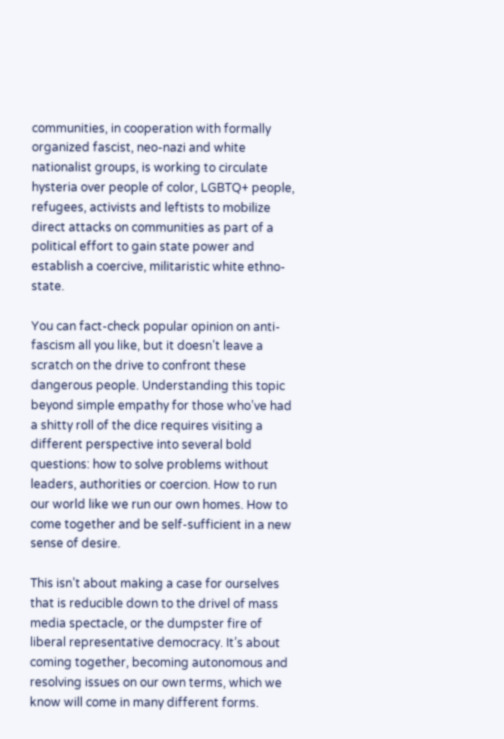communities, in cooperation with formally organized fascist, neo-nazi and white nationalist groups, is working to circulate hysteria over people of color, LGBTQ+ people, refugees, activists and leftists to mobilize direct attacks on communities as part of a political effort to gain state power and establish a coercive, militaristic white ethno-state.

You can fact-check popular opinion on anti-fascism all you like, but it doesn’t leave a scratch on the drive to confront these dangerous people. Understanding this topic beyond simple empathy for those who’ve had a shitty roll of the dice requires visiting a different perspective into several bold questions: how to solve problems without leaders, authorities or coercion. How to run our world like we run our own homes. How to come together and be self-sufficient in a new sense of desire.

This isn’t about making a case for ourselves that is reducible down to the drivel of mass media spectacle, or the dumpster fire of liberal representative democracy. It’s about coming together, becoming autonomous and resolving issues on our own terms, which we know will come in many different forms.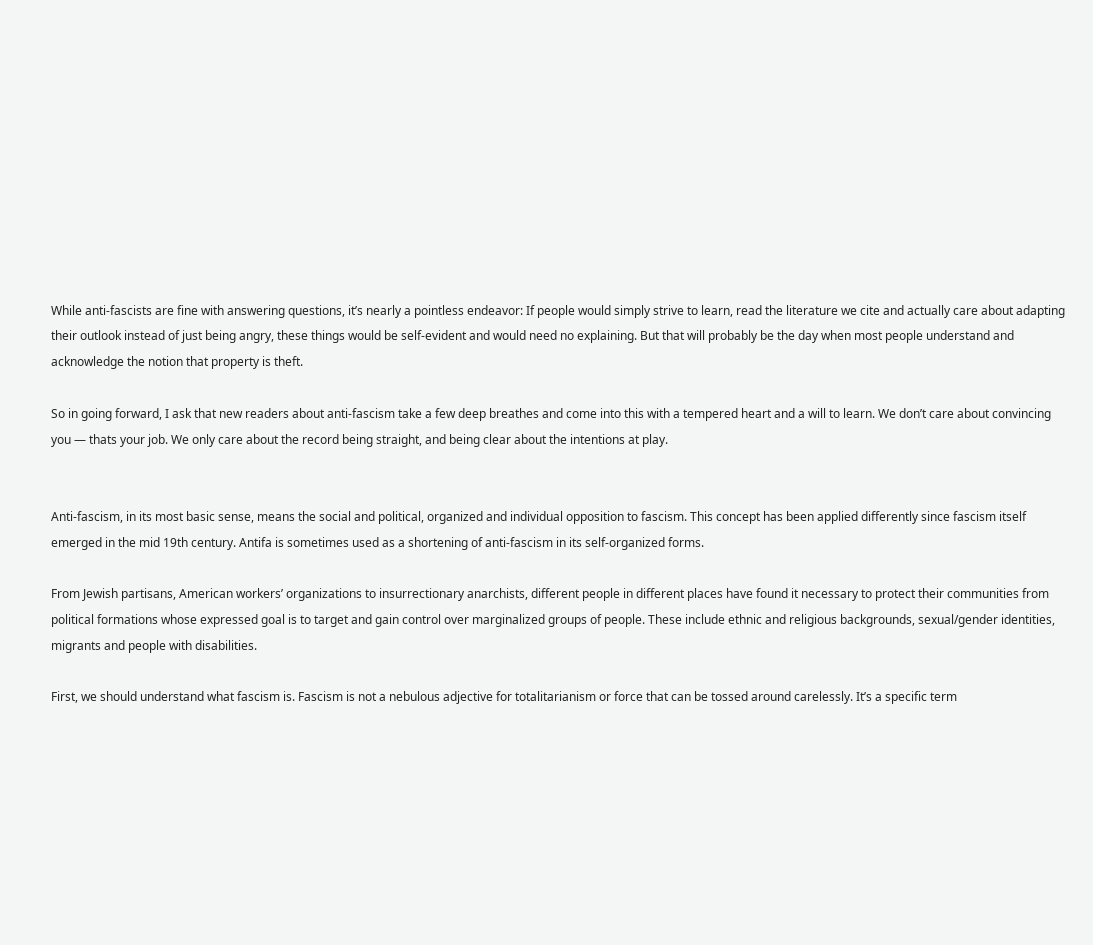While anti-fascists are fine with answering questions, it’s nearly a pointless endeavor: If people would simply strive to learn, read the literature we cite and actually care about adapting their outlook instead of just being angry, these things would be self-evident and would need no explaining. But that will probably be the day when most people understand and acknowledge the notion that property is theft.

So in going forward, I ask that new readers about anti-fascism take a few deep breathes and come into this with a tempered heart and a will to learn. We don’t care about convincing you — thats your job. We only care about the record being straight, and being clear about the intentions at play.


Anti-fascism, in its most basic sense, means the social and political, organized and individual opposition to fascism. This concept has been applied differently since fascism itself emerged in the mid 19th century. Antifa is sometimes used as a shortening of anti-fascism in its self-organized forms.

From Jewish partisans, American workers’ organizations to insurrectionary anarchists, different people in different places have found it necessary to protect their communities from political formations whose expressed goal is to target and gain control over marginalized groups of people. These include ethnic and religious backgrounds, sexual/gender identities, migrants and people with disabilities.

First, we should understand what fascism is. Fascism is not a nebulous adjective for totalitarianism or force that can be tossed around carelessly. It’s a specific term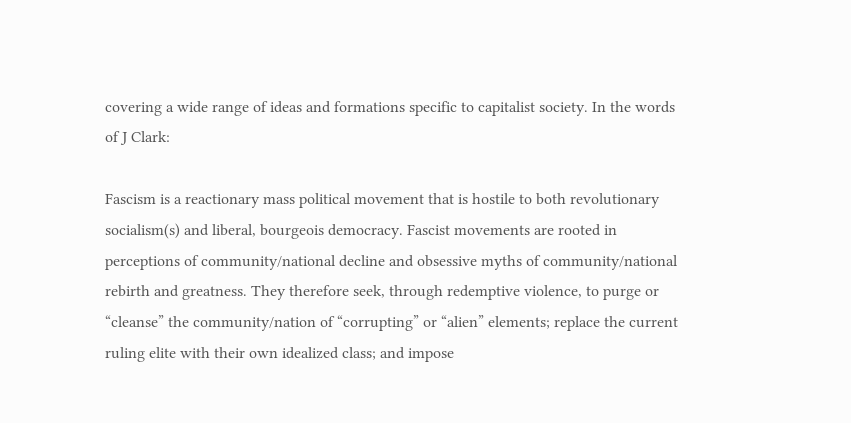covering a wide range of ideas and formations specific to capitalist society. In the words of J Clark:

Fascism is a reactionary mass political movement that is hostile to both revolutionary socialism(s) and liberal, bourgeois democracy. Fascist movements are rooted in perceptions of community/national decline and obsessive myths of community/national rebirth and greatness. They therefore seek, through redemptive violence, to purge or “cleanse” the community/nation of “corrupting” or “alien” elements; replace the current ruling elite with their own idealized class; and impose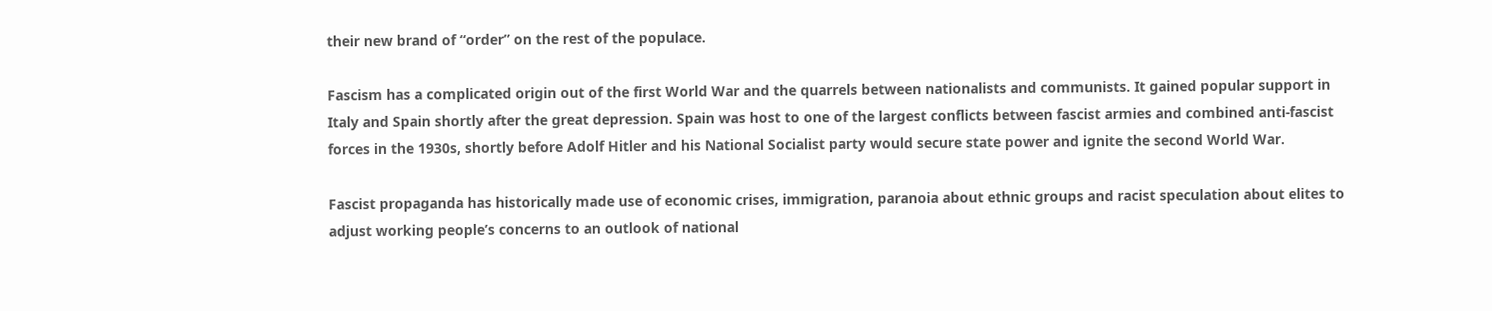their new brand of “order” on the rest of the populace.

Fascism has a complicated origin out of the first World War and the quarrels between nationalists and communists. It gained popular support in Italy and Spain shortly after the great depression. Spain was host to one of the largest conflicts between fascist armies and combined anti-fascist forces in the 1930s, shortly before Adolf Hitler and his National Socialist party would secure state power and ignite the second World War.

Fascist propaganda has historically made use of economic crises, immigration, paranoia about ethnic groups and racist speculation about elites to adjust working people’s concerns to an outlook of national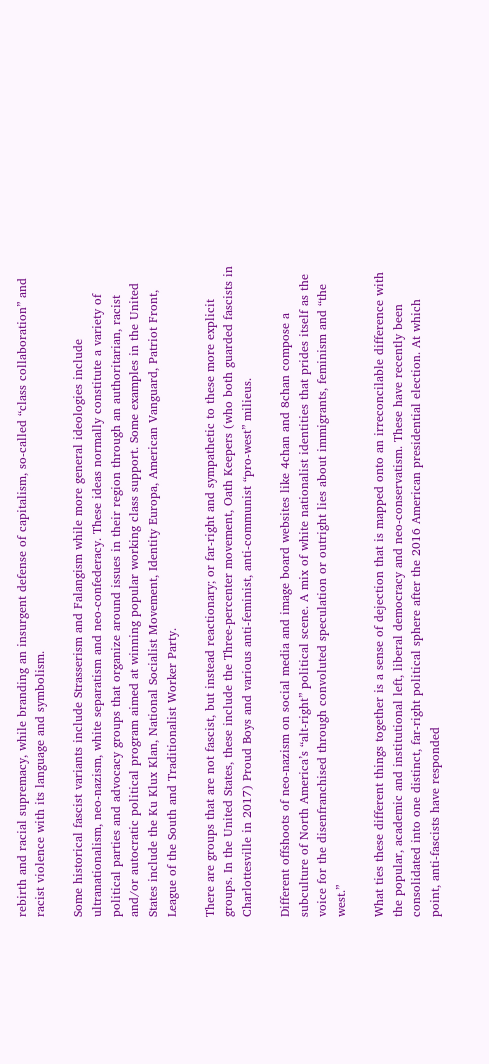rebirth and racial supremacy, while branding an insurgent defense of capitalism, so-called “class collaboration” and racist violence with its language and symbolism.

Some historical fascist variants include Strasserism and Falangism while more general ideologies include ultranationalism, neo-nazism, white separatism and neo-confederacy. These ideas normally constitute a variety of political parties and advocacy groups that organize around issues in their region through an authoritarian, racist and/or autocratic political program aimed at winning popular working class support. Some examples in the United States include the Ku Klux Klan, National Socialist Movement, Identity Europa, American Vanguard, Patriot Front, League of the South and Traditionalist Worker Party.

There are groups that are not fascist, but instead reactionary; or far-right and sympathetic to these more explicit groups. In the United States, these include the Three-percenter movement, Oath Keepers (who both guarded fascists in Charlottesville in 2017) Proud Boys and various anti-feminist, anti-communist “pro-west” milieus.

Different offshoots of neo-nazism on social media and image board websites like 4chan and 8chan compose a subculture of North America’s “alt-right” political scene. A mix of white nationalist identities that prides itself as the voice for the disenfranchised through convoluted speculation or outright lies about immigrants, feminism and “the west.”

What ties these different things together is a sense of dejection that is mapped onto an irreconcilable difference with the popular, academic and institutional left, liberal democracy and neo-conservatism. These have recently been consolidated into one distinct, far-right political sphere after the 2016 American presidential election. At which point, anti-fascists have responded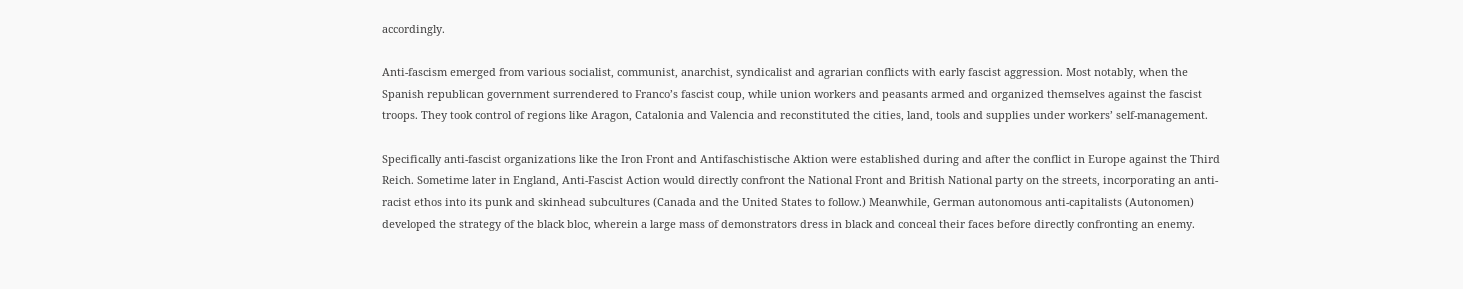accordingly.

Anti-fascism emerged from various socialist, communist, anarchist, syndicalist and agrarian conflicts with early fascist aggression. Most notably, when the Spanish republican government surrendered to Franco’s fascist coup, while union workers and peasants armed and organized themselves against the fascist troops. They took control of regions like Aragon, Catalonia and Valencia and reconstituted the cities, land, tools and supplies under workers’ self-management.

Specifically anti-fascist organizations like the Iron Front and Antifaschistische Aktion were established during and after the conflict in Europe against the Third Reich. Sometime later in England, Anti-Fascist Action would directly confront the National Front and British National party on the streets, incorporating an anti-racist ethos into its punk and skinhead subcultures (Canada and the United States to follow.) Meanwhile, German autonomous anti-capitalists (Autonomen) developed the strategy of the black bloc, wherein a large mass of demonstrators dress in black and conceal their faces before directly confronting an enemy.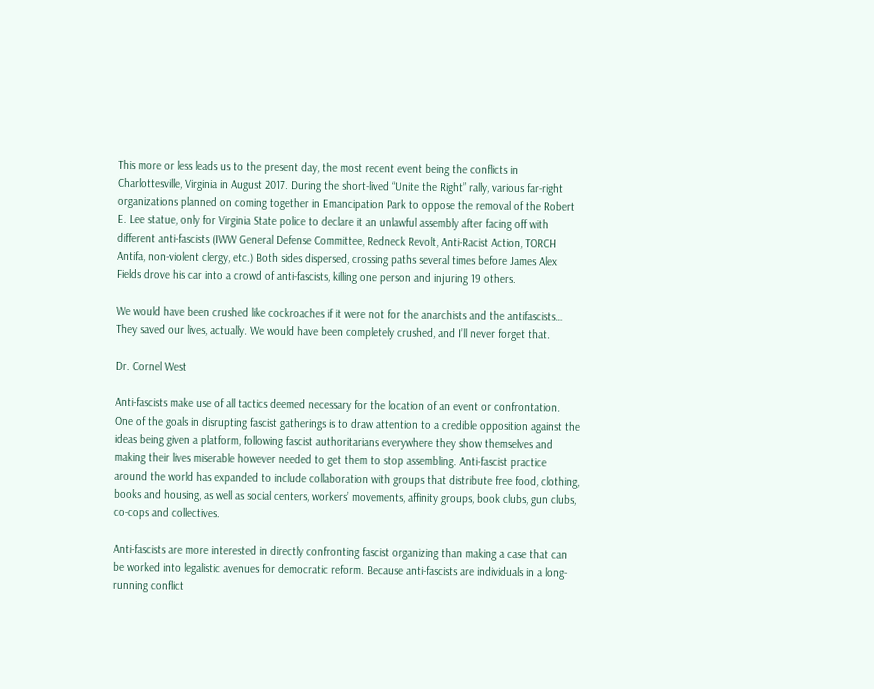This more or less leads us to the present day, the most recent event being the conflicts in Charlottesville, Virginia in August 2017. During the short-lived “Unite the Right” rally, various far-right organizations planned on coming together in Emancipation Park to oppose the removal of the Robert E. Lee statue, only for Virginia State police to declare it an unlawful assembly after facing off with different anti-fascists (IWW General Defense Committee, Redneck Revolt, Anti-Racist Action, TORCH Antifa, non-violent clergy, etc.) Both sides dispersed, crossing paths several times before James Alex Fields drove his car into a crowd of anti-fascists, killing one person and injuring 19 others.

We would have been crushed like cockroaches if it were not for the anarchists and the antifascists… They saved our lives, actually. We would have been completely crushed, and I’ll never forget that.

Dr. Cornel West

Anti-fascists make use of all tactics deemed necessary for the location of an event or confrontation. One of the goals in disrupting fascist gatherings is to draw attention to a credible opposition against the ideas being given a platform, following fascist authoritarians everywhere they show themselves and making their lives miserable however needed to get them to stop assembling. Anti-fascist practice around the world has expanded to include collaboration with groups that distribute free food, clothing, books and housing, as well as social centers, workers’ movements, affinity groups, book clubs, gun clubs, co-cops and collectives.

Anti-fascists are more interested in directly confronting fascist organizing than making a case that can be worked into legalistic avenues for democratic reform. Because anti-fascists are individuals in a long-running conflict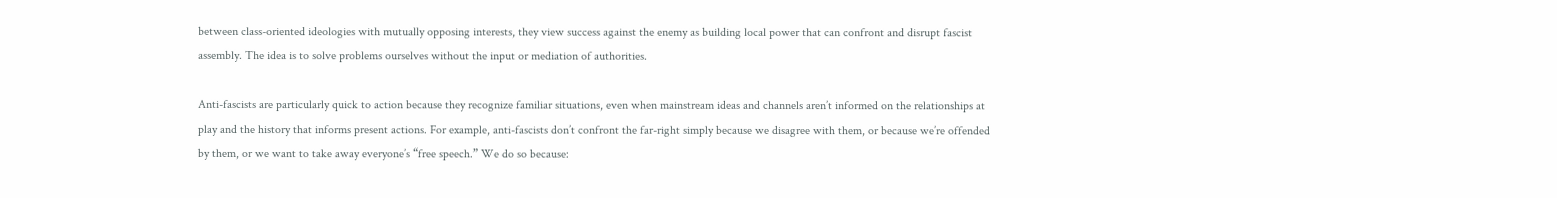between class-oriented ideologies with mutually opposing interests, they view success against the enemy as building local power that can confront and disrupt fascist assembly. The idea is to solve problems ourselves without the input or mediation of authorities.

Anti-fascists are particularly quick to action because they recognize familiar situations, even when mainstream ideas and channels aren’t informed on the relationships at play and the history that informs present actions. For example, anti-fascists don’t confront the far-right simply because we disagree with them, or because we’re offended by them, or we want to take away everyone’s “free speech.” We do so because: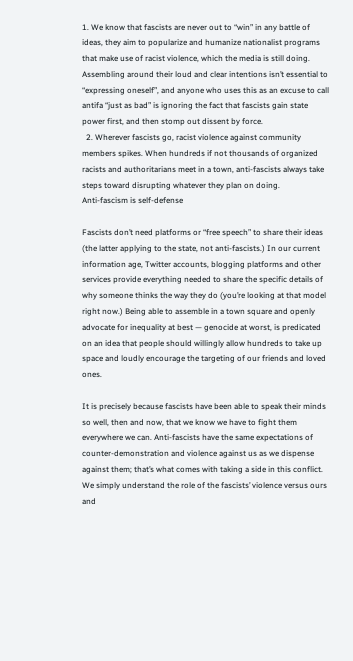1. We know that fascists are never out to “win” in any battle of ideas, they aim to popularize and humanize nationalist programs that make use of racist violence, which the media is still doing. Assembling around their loud and clear intentions isn’t essential to “expressing oneself”, and anyone who uses this as an excuse to call antifa “just as bad” is ignoring the fact that fascists gain state power first, and then stomp out dissent by force.
  2. Wherever fascists go, racist violence against community members spikes. When hundreds if not thousands of organized racists and authoritarians meet in a town, anti-fascists always take steps toward disrupting whatever they plan on doing.
Anti-fascism is self-defense

Fascists don’t need platforms or “free speech” to share their ideas (the latter applying to the state, not anti-fascists.) In our current information age, Twitter accounts, blogging platforms and other services provide everything needed to share the specific details of why someone thinks the way they do (you’re looking at that model right now.) Being able to assemble in a town square and openly advocate for inequality at best — genocide at worst, is predicated on an idea that people should willingly allow hundreds to take up space and loudly encourage the targeting of our friends and loved ones.

It is precisely because fascists have been able to speak their minds so well, then and now, that we know we have to fight them everywhere we can. Anti-fascists have the same expectations of counter-demonstration and violence against us as we dispense against them; that’s what comes with taking a side in this conflict. We simply understand the role of the fascists’ violence versus ours and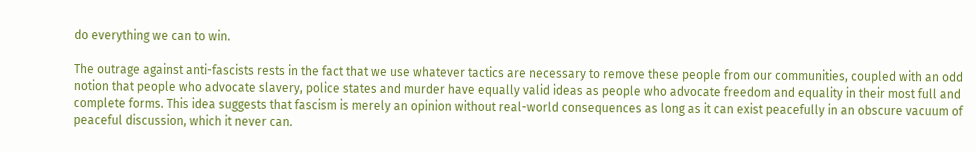do everything we can to win.

The outrage against anti-fascists rests in the fact that we use whatever tactics are necessary to remove these people from our communities, coupled with an odd notion that people who advocate slavery, police states and murder have equally valid ideas as people who advocate freedom and equality in their most full and complete forms. This idea suggests that fascism is merely an opinion without real-world consequences as long as it can exist peacefully in an obscure vacuum of peaceful discussion, which it never can.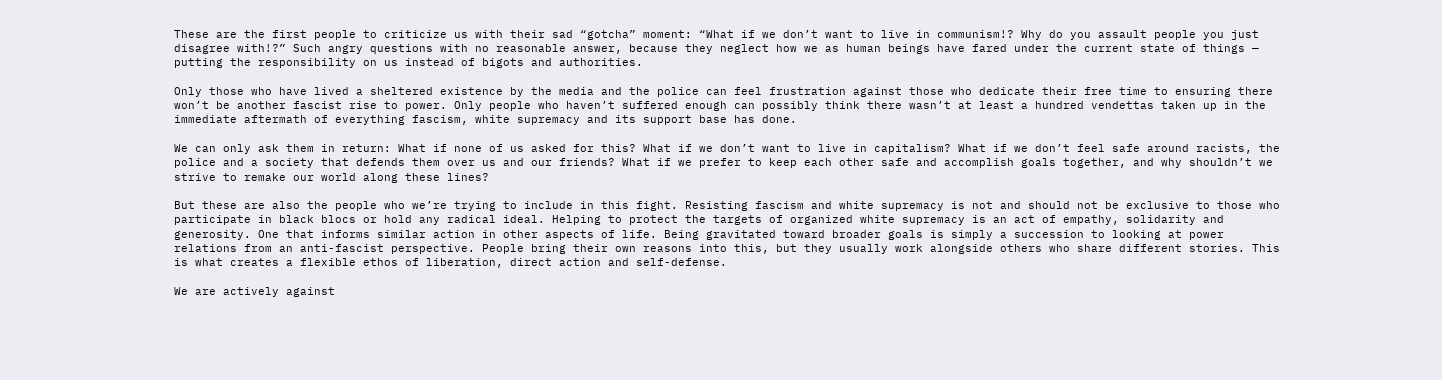These are the first people to criticize us with their sad “gotcha” moment: “What if we don’t want to live in communism!? Why do you assault people you just disagree with!?” Such angry questions with no reasonable answer, because they neglect how we as human beings have fared under the current state of things — putting the responsibility on us instead of bigots and authorities.

Only those who have lived a sheltered existence by the media and the police can feel frustration against those who dedicate their free time to ensuring there won’t be another fascist rise to power. Only people who haven’t suffered enough can possibly think there wasn’t at least a hundred vendettas taken up in the immediate aftermath of everything fascism, white supremacy and its support base has done.

We can only ask them in return: What if none of us asked for this? What if we don’t want to live in capitalism? What if we don’t feel safe around racists, the police and a society that defends them over us and our friends? What if we prefer to keep each other safe and accomplish goals together, and why shouldn’t we strive to remake our world along these lines?

But these are also the people who we’re trying to include in this fight. Resisting fascism and white supremacy is not and should not be exclusive to those who participate in black blocs or hold any radical ideal. Helping to protect the targets of organized white supremacy is an act of empathy, solidarity and generosity. One that informs similar action in other aspects of life. Being gravitated toward broader goals is simply a succession to looking at power relations from an anti-fascist perspective. People bring their own reasons into this, but they usually work alongside others who share different stories. This is what creates a flexible ethos of liberation, direct action and self-defense.

We are actively against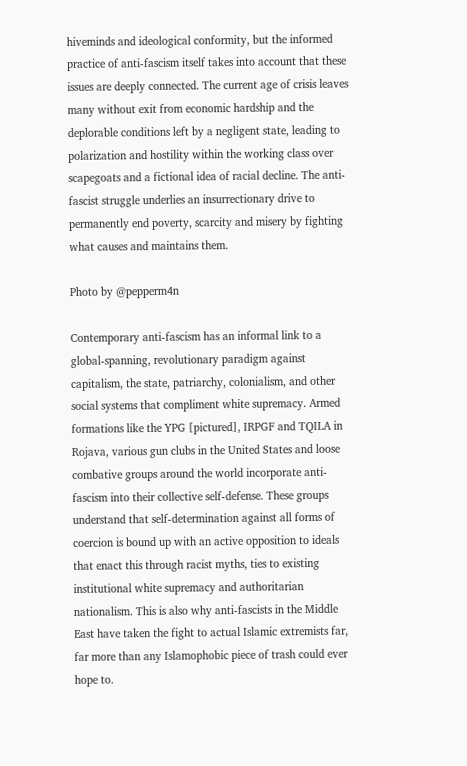hiveminds and ideological conformity, but the informed practice of anti-fascism itself takes into account that these issues are deeply connected. The current age of crisis leaves many without exit from economic hardship and the deplorable conditions left by a negligent state, leading to polarization and hostility within the working class over scapegoats and a fictional idea of racial decline. The anti-fascist struggle underlies an insurrectionary drive to permanently end poverty, scarcity and misery by fighting what causes and maintains them.

Photo by @pepperm4n

Contemporary anti-fascism has an informal link to a global-spanning, revolutionary paradigm against capitalism, the state, patriarchy, colonialism, and other social systems that compliment white supremacy. Armed formations like the YPG [pictured], IRPGF and TQILA in Rojava, various gun clubs in the United States and loose combative groups around the world incorporate anti-fascism into their collective self-defense. These groups understand that self-determination against all forms of coercion is bound up with an active opposition to ideals that enact this through racist myths, ties to existing institutional white supremacy and authoritarian nationalism. This is also why anti-fascists in the Middle East have taken the fight to actual Islamic extremists far, far more than any Islamophobic piece of trash could ever hope to.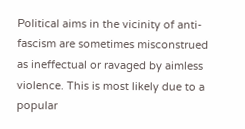Political aims in the vicinity of anti-fascism are sometimes misconstrued as ineffectual or ravaged by aimless violence. This is most likely due to a popular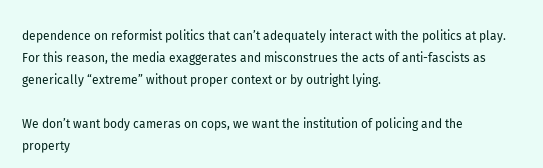dependence on reformist politics that can’t adequately interact with the politics at play. For this reason, the media exaggerates and misconstrues the acts of anti-fascists as generically “extreme” without proper context or by outright lying.

We don’t want body cameras on cops, we want the institution of policing and the property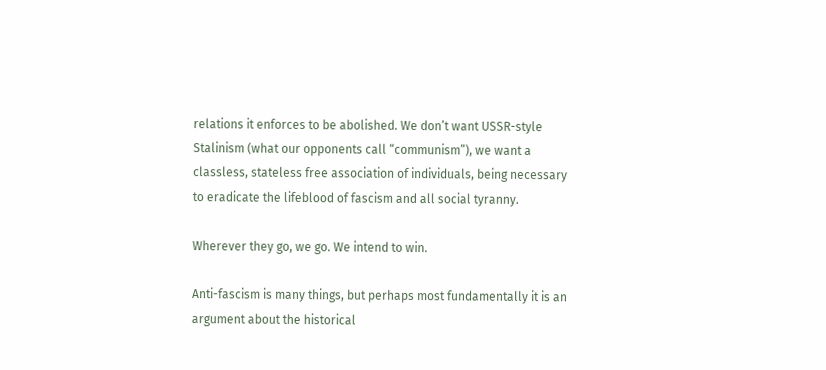relations it enforces to be abolished. We don’t want USSR-style Stalinism (what our opponents call “communism”), we want a classless, stateless free association of individuals, being necessary to eradicate the lifeblood of fascism and all social tyranny.

Wherever they go, we go. We intend to win.

Anti-fascism is many things, but perhaps most fundamentally it is an argument about the historical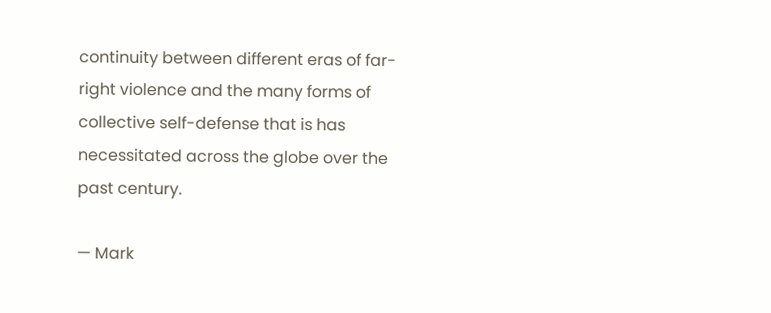continuity between different eras of far-right violence and the many forms of collective self-defense that is has necessitated across the globe over the past century.

— Mark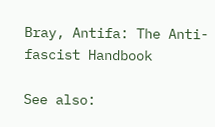Bray, Antifa: The Anti-fascist Handbook

See also: